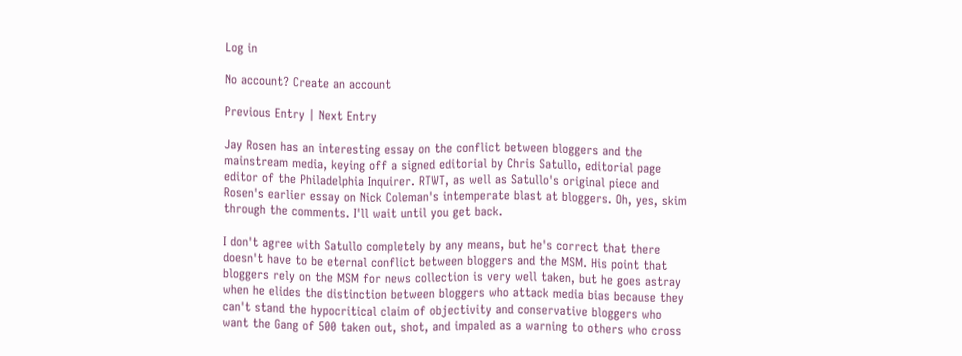Log in

No account? Create an account

Previous Entry | Next Entry

Jay Rosen has an interesting essay on the conflict between bloggers and the mainstream media, keying off a signed editorial by Chris Satullo, editorial page editor of the Philadelphia Inquirer. RTWT, as well as Satullo's original piece and Rosen's earlier essay on Nick Coleman's intemperate blast at bloggers. Oh, yes, skim through the comments. I'll wait until you get back.

I don't agree with Satullo completely by any means, but he's correct that there doesn't have to be eternal conflict between bloggers and the MSM. His point that bloggers rely on the MSM for news collection is very well taken, but he goes astray when he elides the distinction between bloggers who attack media bias because they can't stand the hypocritical claim of objectivity and conservative bloggers who want the Gang of 500 taken out, shot, and impaled as a warning to others who cross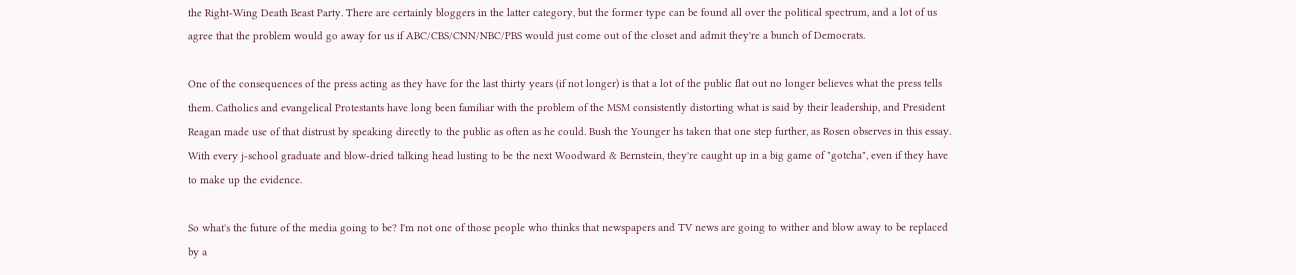the Right-Wing Death Beast Party. There are certainly bloggers in the latter category, but the former type can be found all over the political spectrum, and a lot of us agree that the problem would go away for us if ABC/CBS/CNN/NBC/PBS would just come out of the closet and admit they're a bunch of Democrats.

One of the consequences of the press acting as they have for the last thirty years (if not longer) is that a lot of the public flat out no longer believes what the press tells them. Catholics and evangelical Protestants have long been familiar with the problem of the MSM consistently distorting what is said by their leadership, and President Reagan made use of that distrust by speaking directly to the public as often as he could. Bush the Younger hs taken that one step further, as Rosen observes in this essay. With every j-school graduate and blow-dried talking head lusting to be the next Woodward & Bernstein, they're caught up in a big game of "gotcha", even if they have to make up the evidence.

So what's the future of the media going to be? I'm not one of those people who thinks that newspapers and TV news are going to wither and blow away to be replaced by a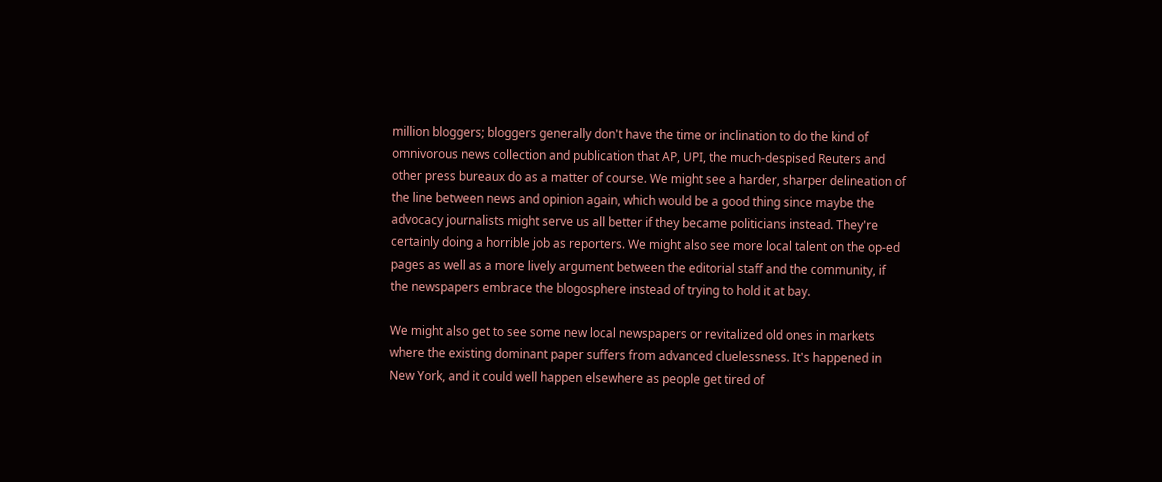million bloggers; bloggers generally don't have the time or inclination to do the kind of omnivorous news collection and publication that AP, UPI, the much-despised Reuters and other press bureaux do as a matter of course. We might see a harder, sharper delineation of the line between news and opinion again, which would be a good thing since maybe the advocacy journalists might serve us all better if they became politicians instead. They're certainly doing a horrible job as reporters. We might also see more local talent on the op-ed pages as well as a more lively argument between the editorial staff and the community, if the newspapers embrace the blogosphere instead of trying to hold it at bay.

We might also get to see some new local newspapers or revitalized old ones in markets where the existing dominant paper suffers from advanced cluelessness. It's happened in New York, and it could well happen elsewhere as people get tired of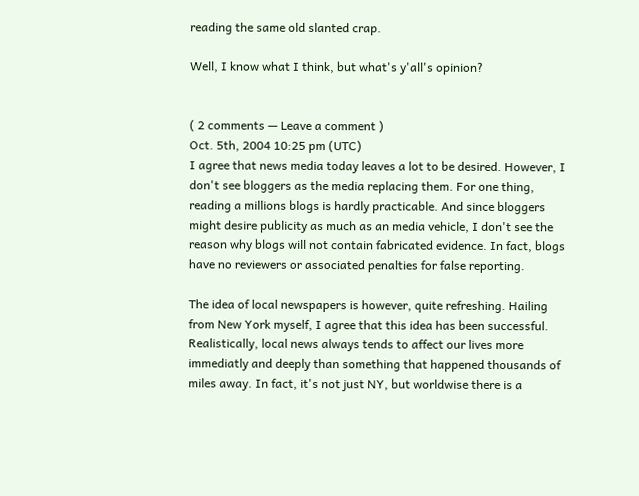reading the same old slanted crap.

Well, I know what I think, but what's y'all's opinion?


( 2 comments — Leave a comment )
Oct. 5th, 2004 10:25 pm (UTC)
I agree that news media today leaves a lot to be desired. However, I don't see bloggers as the media replacing them. For one thing, reading a millions blogs is hardly practicable. And since bloggers might desire publicity as much as an media vehicle, I don't see the reason why blogs will not contain fabricated evidence. In fact, blogs have no reviewers or associated penalties for false reporting.

The idea of local newspapers is however, quite refreshing. Hailing from New York myself, I agree that this idea has been successful. Realistically, local news always tends to affect our lives more immediatly and deeply than something that happened thousands of miles away. In fact, it's not just NY, but worldwise there is a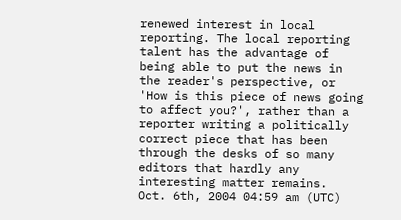renewed interest in local reporting. The local reporting talent has the advantage of being able to put the news in the reader's perspective, or 'How is this piece of news going to affect you?', rather than a reporter writing a politically correct piece that has been through the desks of so many editors that hardly any interesting matter remains.
Oct. 6th, 2004 04:59 am (UTC)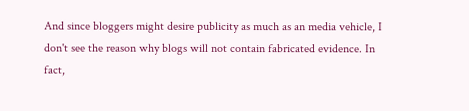And since bloggers might desire publicity as much as an media vehicle, I don't see the reason why blogs will not contain fabricated evidence. In fact,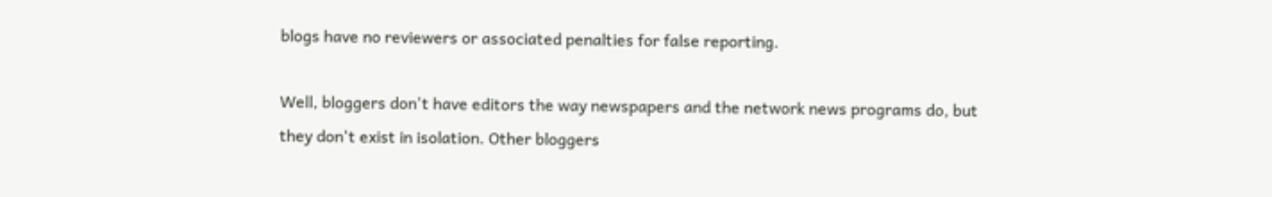blogs have no reviewers or associated penalties for false reporting.

Well, bloggers don't have editors the way newspapers and the network news programs do, but they don't exist in isolation. Other bloggers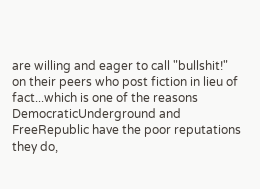are willing and eager to call "bullshit!" on their peers who post fiction in lieu of fact...which is one of the reasons DemocraticUnderground and FreeRepublic have the poor reputations they do,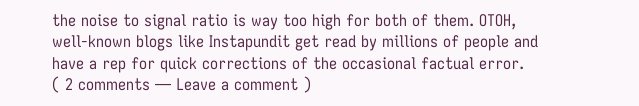the noise to signal ratio is way too high for both of them. OTOH, well-known blogs like Instapundit get read by millions of people and have a rep for quick corrections of the occasional factual error.
( 2 comments — Leave a comment )